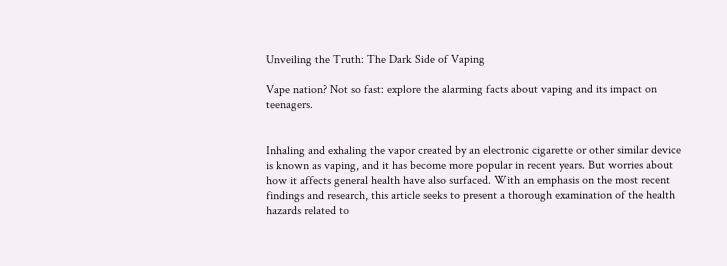Unveiling the Truth: The Dark Side of Vaping

Vape nation? Not so fast: explore the alarming facts about vaping and its impact on teenagers.


Inhaling and exhaling the vapor created by an electronic cigarette or other similar device is known as vaping, and it has become more popular in recent years. But worries about how it affects general health have also surfaced. With an emphasis on the most recent findings and research, this article seeks to present a thorough examination of the health hazards related to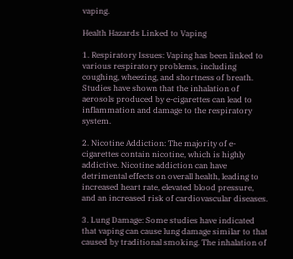vaping.

Health Hazards Linked to Vaping

1. Respiratory Issues: Vaping has been linked to various respiratory problems, including coughing, wheezing, and shortness of breath. Studies have shown that the inhalation of aerosols produced by e-cigarettes can lead to inflammation and damage to the respiratory system.

2. Nicotine Addiction: The majority of e-cigarettes contain nicotine, which is highly addictive. Nicotine addiction can have detrimental effects on overall health, leading to increased heart rate, elevated blood pressure, and an increased risk of cardiovascular diseases.

3. Lung Damage: Some studies have indicated that vaping can cause lung damage similar to that caused by traditional smoking. The inhalation of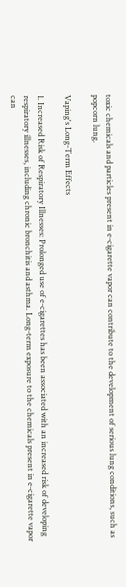toxic chemicals and particles present in e-cigarette vapor can contribute to the development of serious lung conditions, such as popcorn lung.

Vaping's Long-Term Effects

1. Increased Risk of Respiratory Illnesses: Prolonged use of e-cigarettes has been associated with an increased risk of developing respiratory illnesses, including chronic bronchitis and asthma. Long-term exposure to the chemicals present in e-cigarette vapor can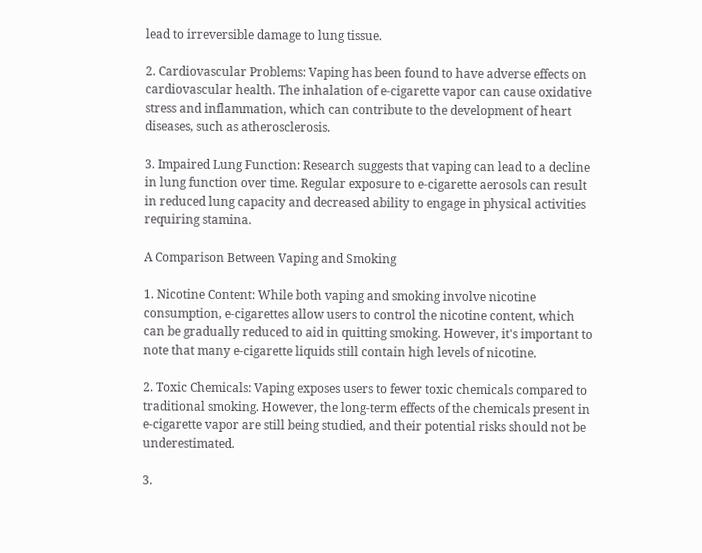lead to irreversible damage to lung tissue.

2. Cardiovascular Problems: Vaping has been found to have adverse effects on cardiovascular health. The inhalation of e-cigarette vapor can cause oxidative stress and inflammation, which can contribute to the development of heart diseases, such as atherosclerosis.

3. Impaired Lung Function: Research suggests that vaping can lead to a decline in lung function over time. Regular exposure to e-cigarette aerosols can result in reduced lung capacity and decreased ability to engage in physical activities requiring stamina.

A Comparison Between Vaping and Smoking

1. Nicotine Content: While both vaping and smoking involve nicotine consumption, e-cigarettes allow users to control the nicotine content, which can be gradually reduced to aid in quitting smoking. However, it's important to note that many e-cigarette liquids still contain high levels of nicotine.

2. Toxic Chemicals: Vaping exposes users to fewer toxic chemicals compared to traditional smoking. However, the long-term effects of the chemicals present in e-cigarette vapor are still being studied, and their potential risks should not be underestimated.

3.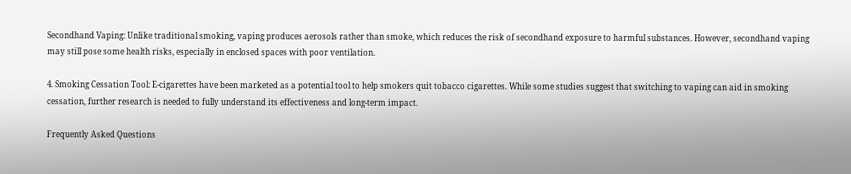Secondhand Vaping: Unlike traditional smoking, vaping produces aerosols rather than smoke, which reduces the risk of secondhand exposure to harmful substances. However, secondhand vaping may still pose some health risks, especially in enclosed spaces with poor ventilation.

4. Smoking Cessation Tool: E-cigarettes have been marketed as a potential tool to help smokers quit tobacco cigarettes. While some studies suggest that switching to vaping can aid in smoking cessation, further research is needed to fully understand its effectiveness and long-term impact.

Frequently Asked Questions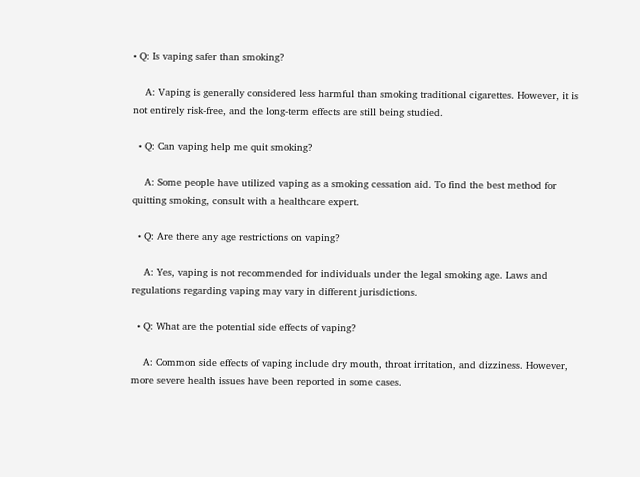• Q: Is vaping safer than smoking?

    A: Vaping is generally considered less harmful than smoking traditional cigarettes. However, it is not entirely risk-free, and the long-term effects are still being studied.

  • Q: Can vaping help me quit smoking?

    A: Some people have utilized vaping as a smoking cessation aid. To find the best method for quitting smoking, consult with a healthcare expert.

  • Q: Are there any age restrictions on vaping?

    A: Yes, vaping is not recommended for individuals under the legal smoking age. Laws and regulations regarding vaping may vary in different jurisdictions.

  • Q: What are the potential side effects of vaping?

    A: Common side effects of vaping include dry mouth, throat irritation, and dizziness. However, more severe health issues have been reported in some cases.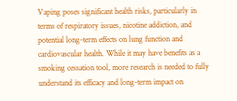Vaping poses significant health risks, particularly in terms of respiratory issues, nicotine addiction, and potential long-term effects on lung function and cardiovascular health. While it may have benefits as a smoking cessation tool, more research is needed to fully understand its efficacy and long-term impact on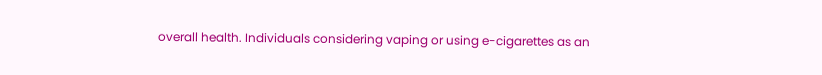overall health. Individuals considering vaping or using e-cigarettes as an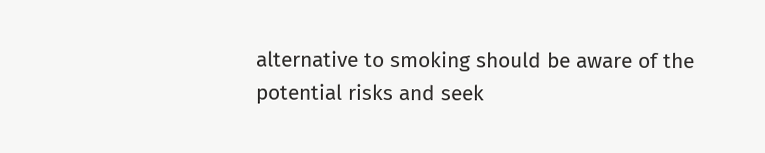alternative to smoking should be aware of the potential risks and seek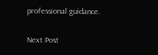professional guidance.

Next Post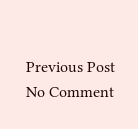Previous Post
No Comment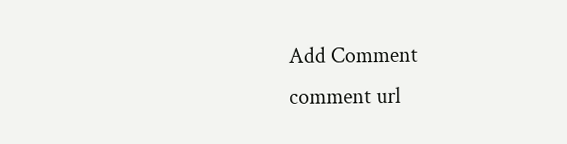Add Comment
comment url